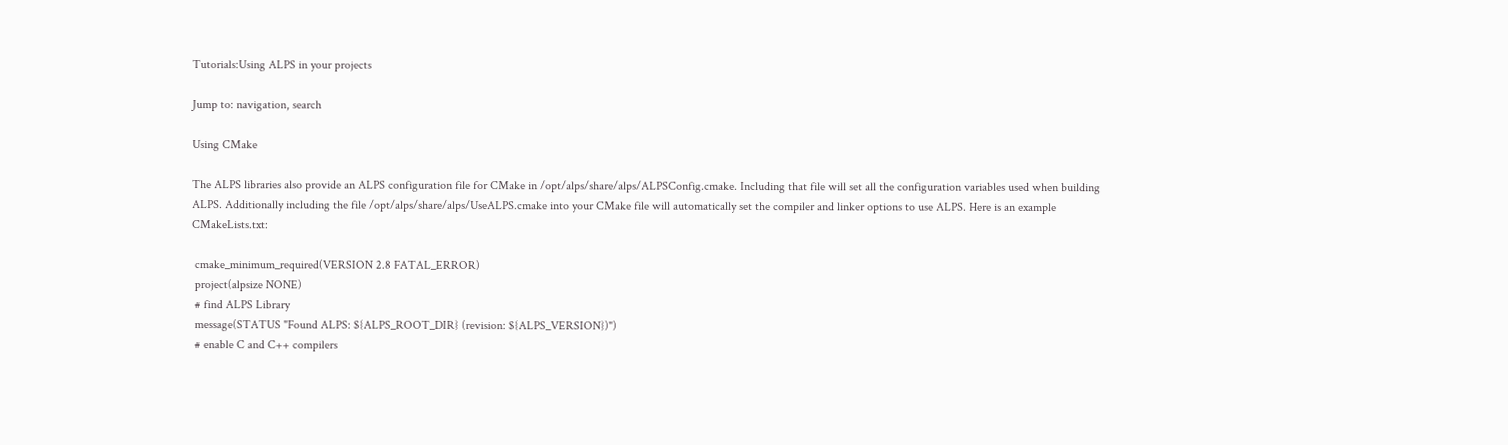Tutorials:Using ALPS in your projects

Jump to: navigation, search

Using CMake

The ALPS libraries also provide an ALPS configuration file for CMake in /opt/alps/share/alps/ALPSConfig.cmake. Including that file will set all the configuration variables used when building ALPS. Additionally including the file /opt/alps/share/alps/UseALPS.cmake into your CMake file will automatically set the compiler and linker options to use ALPS. Here is an example CMakeLists.txt:

 cmake_minimum_required(VERSION 2.8 FATAL_ERROR)
 project(alpsize NONE)
 # find ALPS Library
 message(STATUS "Found ALPS: ${ALPS_ROOT_DIR} (revision: ${ALPS_VERSION})")
 # enable C and C++ compilers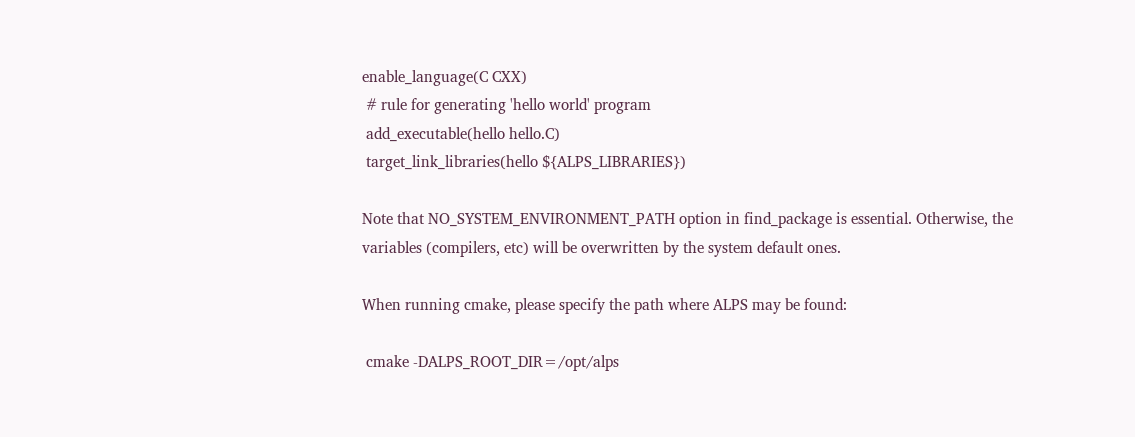enable_language(C CXX)
 # rule for generating 'hello world' program
 add_executable(hello hello.C)
 target_link_libraries(hello ${ALPS_LIBRARIES})

Note that NO_SYSTEM_ENVIRONMENT_PATH option in find_package is essential. Otherwise, the variables (compilers, etc) will be overwritten by the system default ones.

When running cmake, please specify the path where ALPS may be found:

 cmake -DALPS_ROOT_DIR=/opt/alps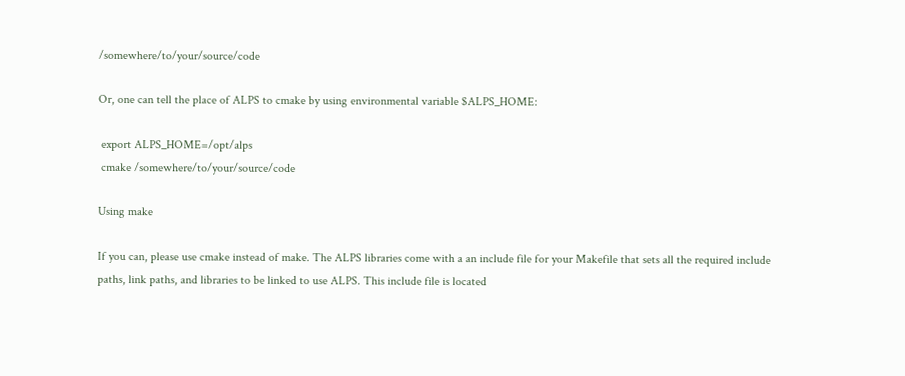/somewhere/to/your/source/code

Or, one can tell the place of ALPS to cmake by using environmental variable $ALPS_HOME:

 export ALPS_HOME=/opt/alps
 cmake /somewhere/to/your/source/code

Using make

If you can, please use cmake instead of make. The ALPS libraries come with a an include file for your Makefile that sets all the required include paths, link paths, and libraries to be linked to use ALPS. This include file is located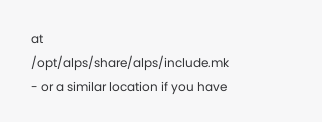at /opt/alps/share/alps/include.mk - or a similar location if you have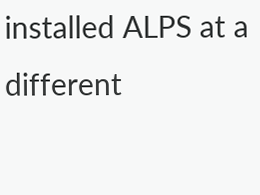installed ALPS at a different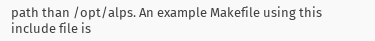path than /opt/alps. An example Makefile using this include file is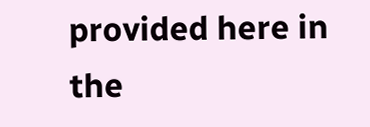provided here in the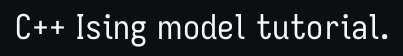C++ Ising model tutorial.